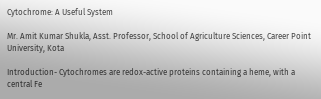Cytochrome: A Useful System

Mr. Amit Kumar Shukla, Asst. Professor, School of Agriculture Sciences, Career Point University, Kota

Introduction- Cytochromes are redox-active proteins containing a heme, with a central Fe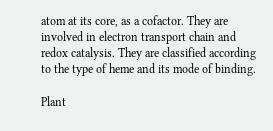atom at its core, as a cofactor. They are involved in electron transport chain and redox catalysis. They are classified according to the type of heme and its mode of binding.

Plant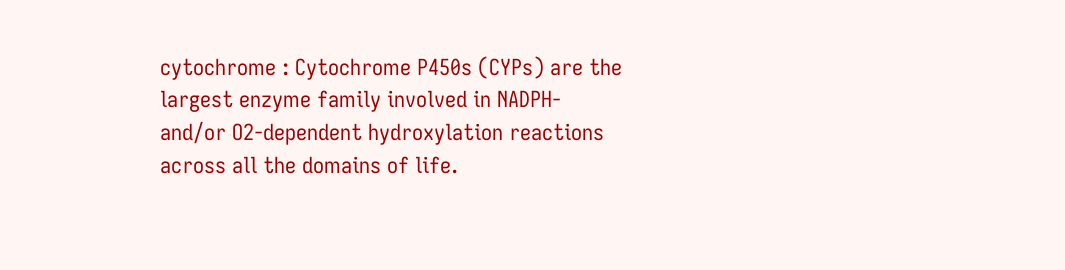cytochrome : Cytochrome P450s (CYPs) are the largest enzyme family involved in NADPH- and/or O2-dependent hydroxylation reactions across all the domains of life.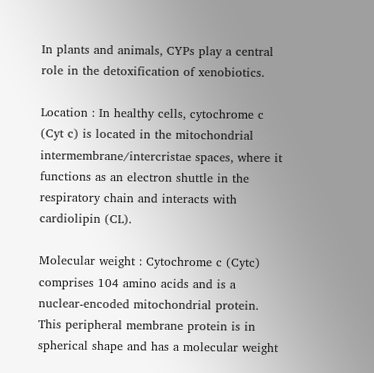In plants and animals, CYPs play a central role in the detoxification of xenobiotics.

Location : In healthy cells, cytochrome c (Cyt c) is located in the mitochondrial intermembrane/intercristae spaces, where it functions as an electron shuttle in the respiratory chain and interacts with cardiolipin (CL).

Molecular weight : Cytochrome c (Cytc) comprises 104 amino acids and is a nuclear-encoded mitochondrial protein. This peripheral membrane protein is in spherical shape and has a molecular weight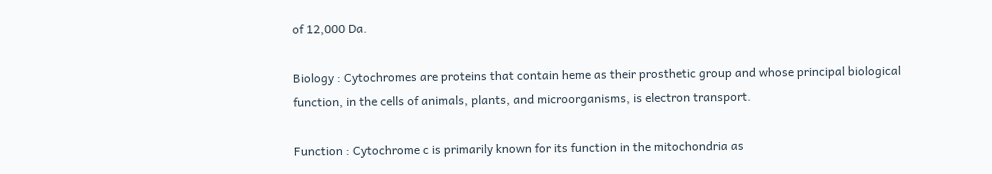of 12,000 Da.

Biology : Cytochromes are proteins that contain heme as their prosthetic group and whose principal biological function, in the cells of animals, plants, and microorganisms, is electron transport.

Function : Cytochrome c is primarily known for its function in the mitochondria as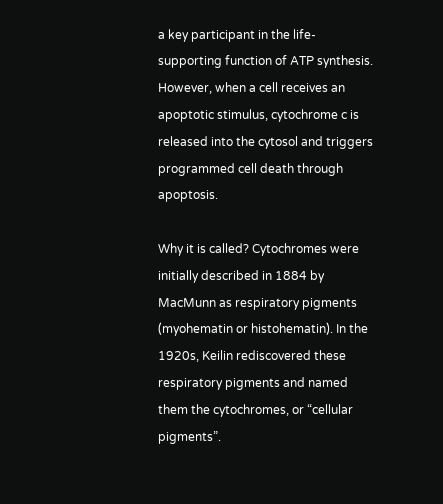a key participant in the life-supporting function of ATP synthesis. However, when a cell receives an apoptotic stimulus, cytochrome c is released into the cytosol and triggers programmed cell death through apoptosis.

Why it is called? Cytochromes were initially described in 1884 by MacMunn as respiratory pigments (myohematin or histohematin). In the 1920s, Keilin rediscovered these respiratory pigments and named them the cytochromes, or “cellular pigments”.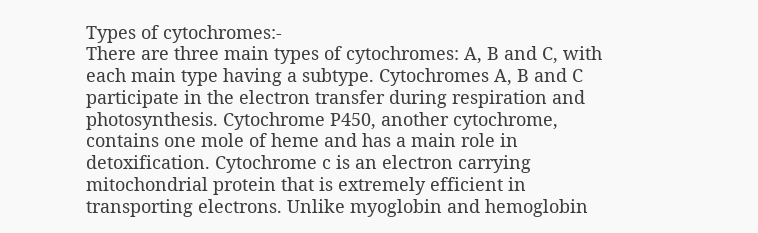Types of cytochromes:-
There are three main types of cytochromes: A, B and C, with each main type having a subtype. Cytochromes A, B and C participate in the electron transfer during respiration and photosynthesis. Cytochrome P450, another cytochrome, contains one mole of heme and has a main role in detoxification. Cytochrome c is an electron carrying mitochondrial protein that is extremely efficient in transporting electrons. Unlike myoglobin and hemoglobin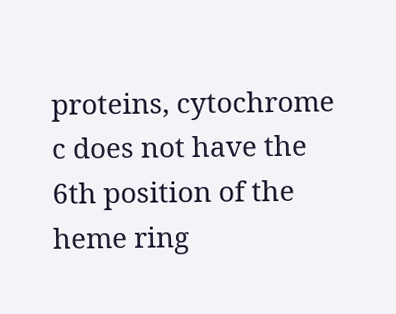proteins, cytochrome c does not have the 6th position of the heme ring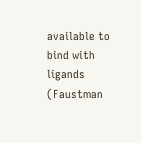available to bind with ligands (Faustman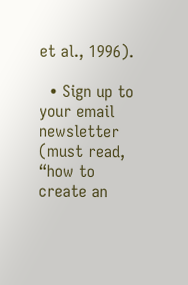et al., 1996).

  • Sign up to your email newsletter (must read, “how to create an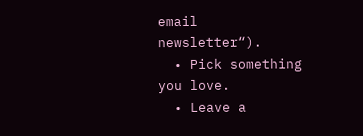email newsletter“).
  • Pick something you love.
  • Leave a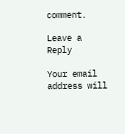comment.

Leave a Reply

Your email address will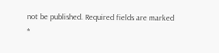not be published. Required fields are marked *